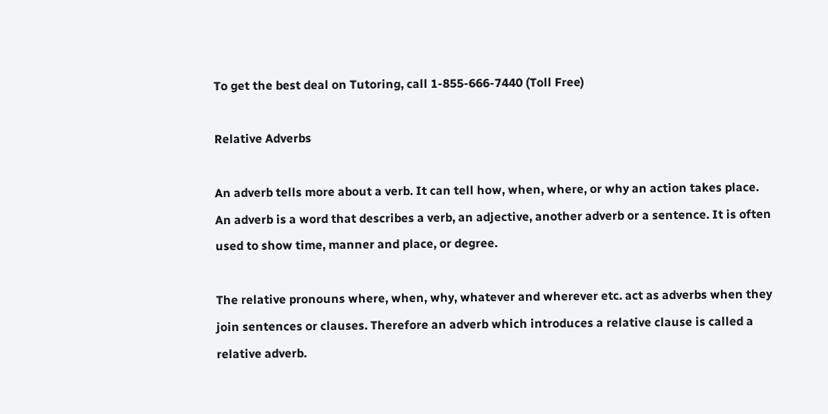To get the best deal on Tutoring, call 1-855-666-7440 (Toll Free)

Relative Adverbs

An adverb tells more about a verb. It can tell how, when, where, or why an action takes place. An adverb is a word that describes a verb, an adjective, another adverb or a sentence. It is often used to show time, manner and place, or degree.

The relative pronouns where, when, why, whatever and wherever etc. act as adverbs when they join sentences or clauses. Therefore an adverb which introduces a relative clause is called a relative adverb.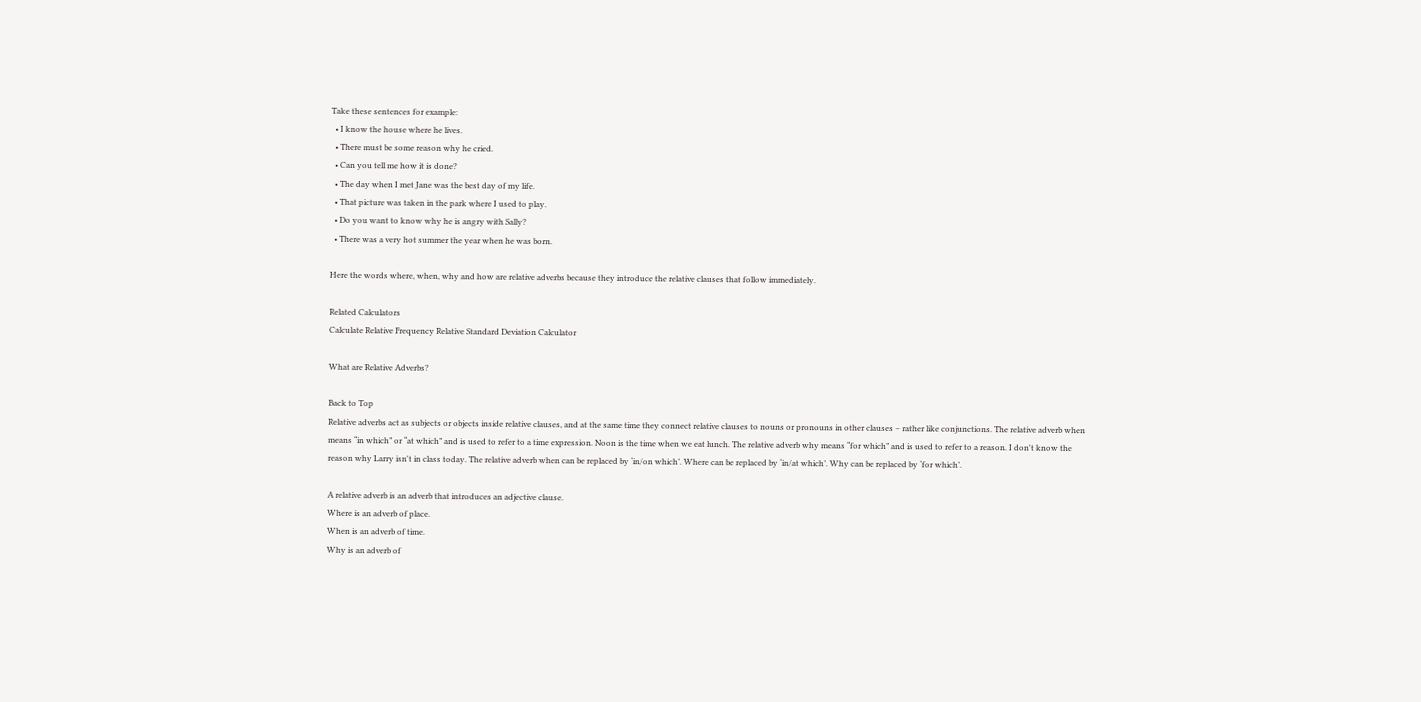Take these sentences for example:
  • I know the house where he lives.
  • There must be some reason why he cried.
  • Can you tell me how it is done?
  • The day when I met Jane was the best day of my life.
  • That picture was taken in the park where I used to play.
  • Do you want to know why he is angry with Sally?
  • There was a very hot summer the year when he was born.

Here the words where, when, why and how are relative adverbs because they introduce the relative clauses that follow immediately.

Related Calculators
Calculate Relative Frequency Relative Standard Deviation Calculator

What are Relative Adverbs?

Back to Top
Relative adverbs act as subjects or objects inside relative clauses, and at the same time they connect relative clauses to nouns or pronouns in other clauses – rather like conjunctions. The relative adverb when means “in which” or “at which” and is used to refer to a time expression. Noon is the time when we eat lunch. The relative adverb why means “for which” and is used to refer to a reason. I don't know the reason why Larry isn't in class today. The relative adverb when can be replaced by ‘in/on which’. Where can be replaced by ‘in/at which’. Why can be replaced by ‘for which’.

A relative adverb is an adverb that introduces an adjective clause.
Where is an adverb of place.
When is an adverb of time.
Why is an adverb of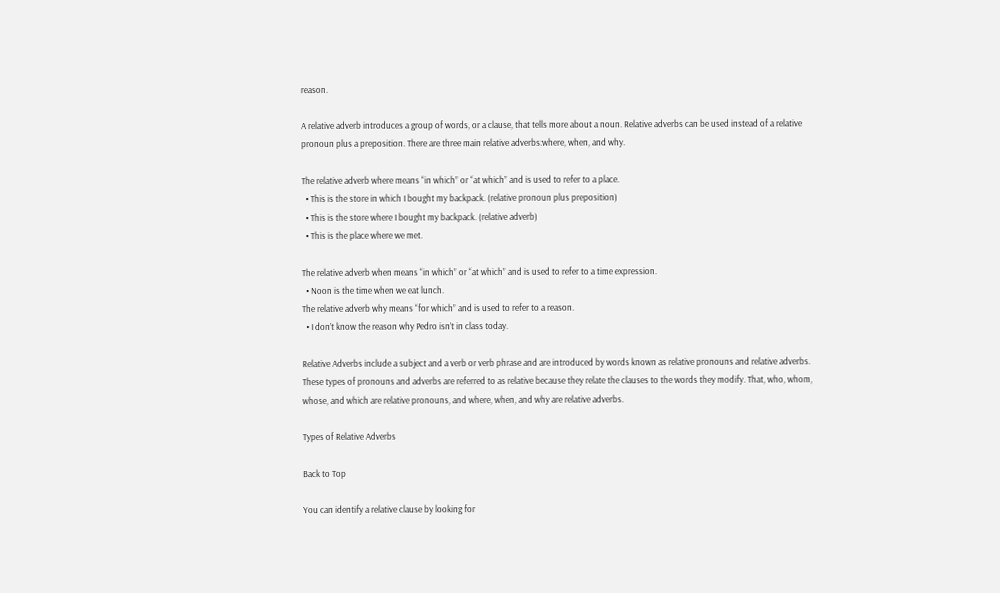reason.

A relative adverb introduces a group of words, or a clause, that tells more about a noun. Relative adverbs can be used instead of a relative pronoun plus a preposition. There are three main relative adverbs:where, when, and why.

The relative adverb where means “in which” or “at which” and is used to refer to a place.
  • This is the store in which I bought my backpack. (relative pronoun plus preposition)
  • This is the store where I bought my backpack. (relative adverb)
  • This is the place where we met.

The relative adverb when means “in which” or “at which” and is used to refer to a time expression.
  • Noon is the time when we eat lunch.
The relative adverb why means “for which” and is used to refer to a reason.
  • I don’t know the reason why Pedro isn’t in class today.

Relative Adverbs include a subject and a verb or verb phrase and are introduced by words known as relative pronouns and relative adverbs. These types of pronouns and adverbs are referred to as relative because they relate the clauses to the words they modify. That, who, whom, whose, and which are relative pronouns, and where, when, and why are relative adverbs.

Types of Relative Adverbs

Back to Top

You can identify a relative clause by looking for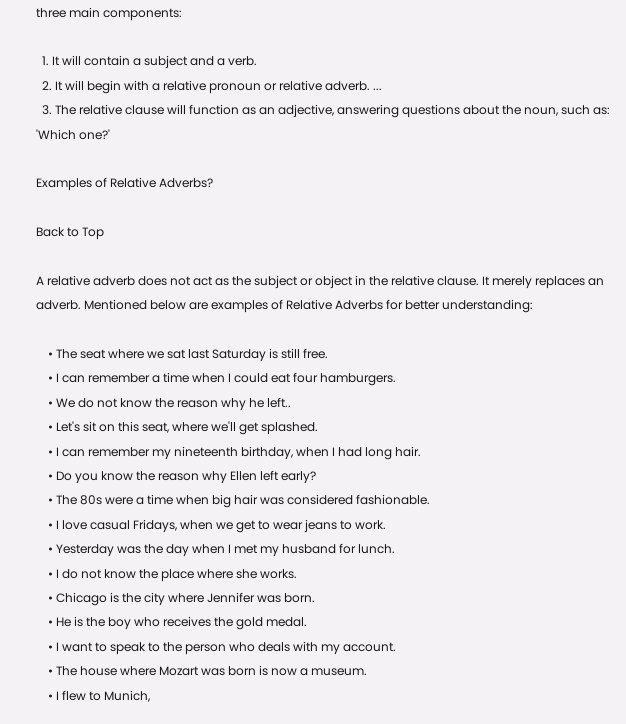three main components:

  1. It will contain a subject and a verb.
  2. It will begin with a relative pronoun or relative adverb. ...
  3. The relative clause will function as an adjective, answering questions about the noun, such as: 'Which one?'

Examples of Relative Adverbs?

Back to Top

A relative adverb does not act as the subject or object in the relative clause. It merely replaces an adverb. Mentioned below are examples of Relative Adverbs for better understanding:

    • The seat where we sat last Saturday is still free.
    • I can remember a time when I could eat four hamburgers.
    • We do not know the reason why he left..
    • Let's sit on this seat, where we'll get splashed.
    • I can remember my nineteenth birthday, when I had long hair.
    • Do you know the reason why Ellen left early?
    • The 80s were a time when big hair was considered fashionable.
    • I love casual Fridays, when we get to wear jeans to work.
    • Yesterday was the day when I met my husband for lunch.
    • I do not know the place where she works.
    • Chicago is the city where Jennifer was born.
    • He is the boy who receives the gold medal.
    • I want to speak to the person who deals with my account.
    • The house where Mozart was born is now a museum.
    • I flew to Munich,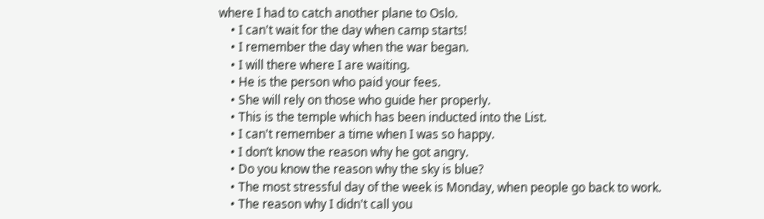where I had to catch another plane to Oslo.
    • I can't wait for the day when camp starts!
    • I remember the day when the war began.
    • I will there where I are waiting.
    • He is the person who paid your fees.
    • She will rely on those who guide her properly.
    • This is the temple which has been inducted into the List.
    • I can't remember a time when I was so happy.
    • I don’t know the reason why he got angry.
    • Do you know the reason why the sky is blue?
    • The most stressful day of the week is Monday, when people go back to work.
    • The reason why I didn't call you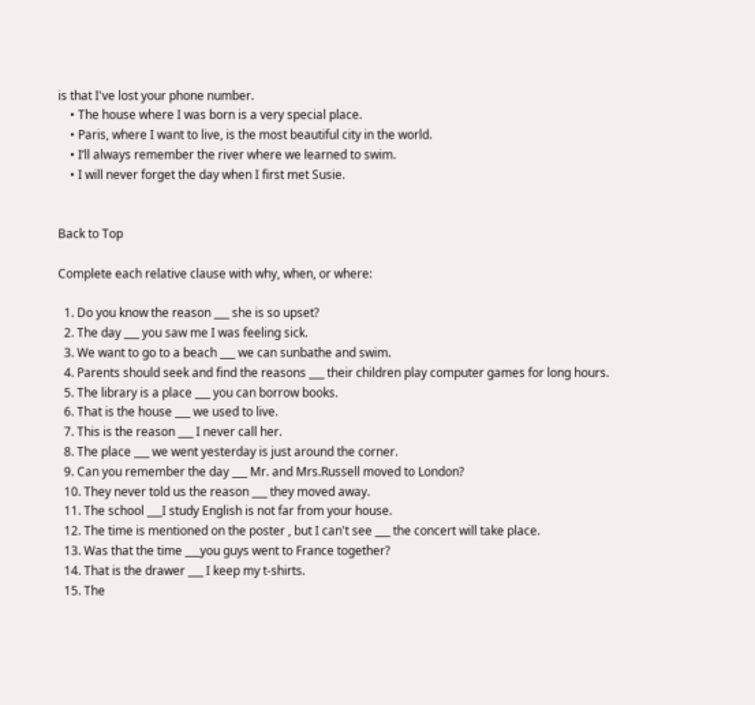is that I've lost your phone number.
    • The house where I was born is a very special place.
    • Paris, where I want to live, is the most beautiful city in the world.
    • I’ll always remember the river where we learned to swim.
    • I will never forget the day when I first met Susie.


Back to Top

Complete each relative clause with why, when, or where:

  1. Do you know the reason ___ she is so upset?
  2. The day ___ you saw me I was feeling sick.
  3. We want to go to a beach ___ we can sunbathe and swim.
  4. Parents should seek and find the reasons ___ their children play computer games for long hours.
  5. The library is a place ___ you can borrow books.
  6. That is the house ___ we used to live.
  7. This is the reason ___ I never call her.
  8. The place ___ we went yesterday is just around the corner.
  9. Can you remember the day ___ Mr. and Mrs.Russell moved to London?
  10. They never told us the reason ___ they moved away.
  11. The school ___I study English is not far from your house.
  12. The time is mentioned on the poster , but I can't see ___ the concert will take place.
  13. Was that the time ___you guys went to France together?
  14. That is the drawer ___ I keep my t-shirts.
  15. The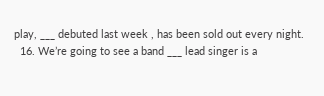play, ___ debuted last week , has been sold out every night.
  16. We’re going to see a band ___ lead singer is a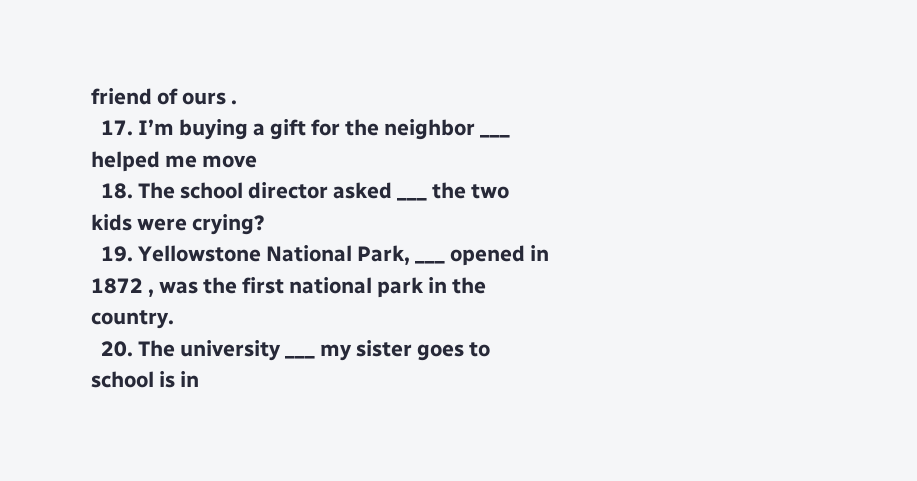friend of ours .
  17. I’m buying a gift for the neighbor ___ helped me move
  18. The school director asked ___ the two kids were crying?
  19. Yellowstone National Park, ___ opened in 1872 , was the first national park in the country.
  20. The university ___ my sister goes to school is in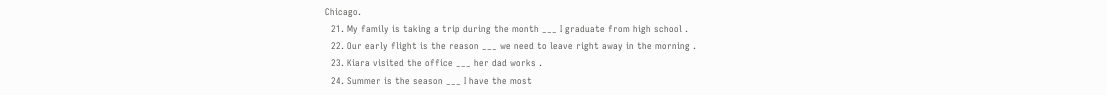Chicago.
  21. My family is taking a trip during the month ___ I graduate from high school .
  22. Our early flight is the reason ___ we need to leave right away in the morning .
  23. Kiara visited the office ___ her dad works .
  24. Summer is the season ___ I have the most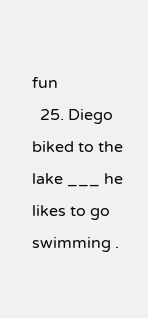fun
  25. Diego biked to the lake ___ he likes to go swimming .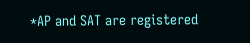*AP and SAT are registered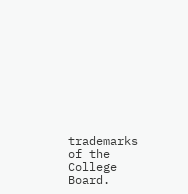trademarks of the College Board.